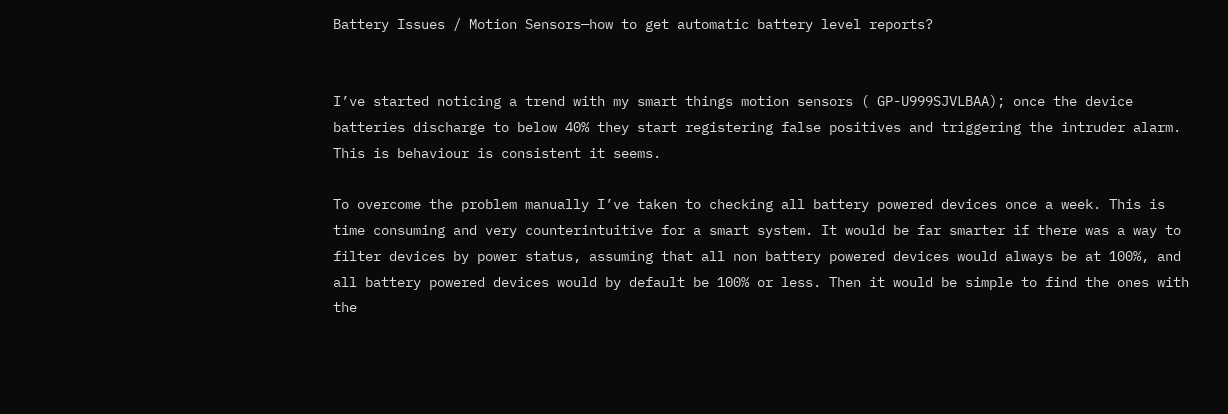Battery Issues / Motion Sensors—how to get automatic battery level reports?


I’ve started noticing a trend with my smart things motion sensors ( GP-U999SJVLBAA); once the device batteries discharge to below 40% they start registering false positives and triggering the intruder alarm. This is behaviour is consistent it seems.

To overcome the problem manually I’ve taken to checking all battery powered devices once a week. This is time consuming and very counterintuitive for a smart system. It would be far smarter if there was a way to filter devices by power status, assuming that all non battery powered devices would always be at 100%, and all battery powered devices would by default be 100% or less. Then it would be simple to find the ones with the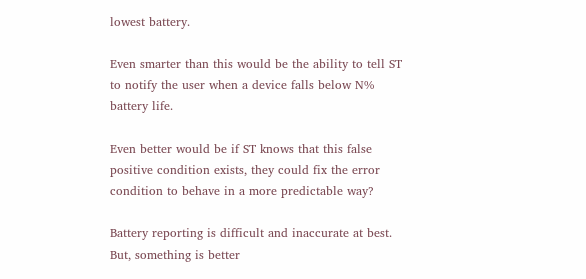lowest battery.

Even smarter than this would be the ability to tell ST to notify the user when a device falls below N% battery life.

Even better would be if ST knows that this false positive condition exists, they could fix the error condition to behave in a more predictable way?

Battery reporting is difficult and inaccurate at best. But, something is better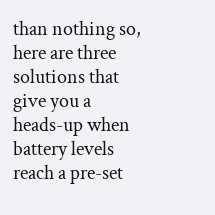than nothing so, here are three solutions that give you a heads-up when battery levels reach a pre-set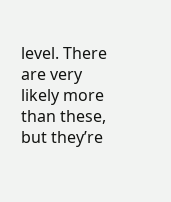level. There are very likely more than these, but they’re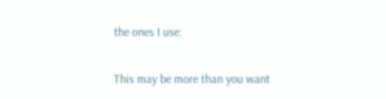the ones I use:

This may be more than you want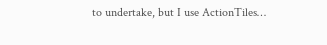to undertake, but I use ActionTiles…